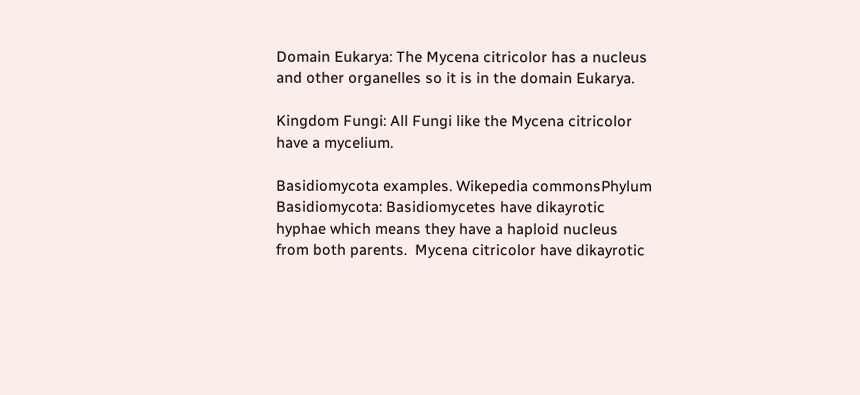Domain Eukarya: The Mycena citricolor has a nucleus and other organelles so it is in the domain Eukarya.

Kingdom Fungi: All Fungi like the Mycena citricolor have a mycelium.

Basidiomycota examples. Wikepedia commonsPhylum Basidiomycota: Basidiomycetes have dikayrotic hyphae which means they have a haploid nucleus from both parents.  Mycena citricolor have dikayrotic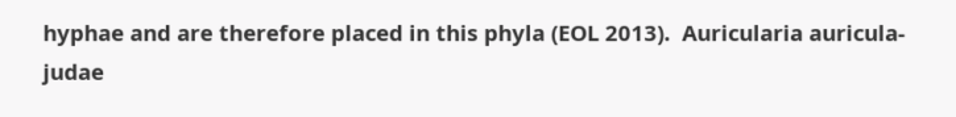hyphae and are therefore placed in this phyla (EOL 2013).  Auricularia auricula-judae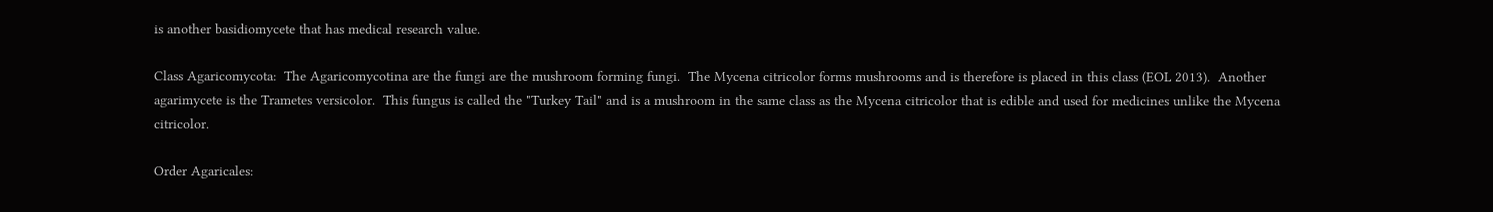is another basidiomycete that has medical research value.

Class Agaricomycota:  The Agaricomycotina are the fungi are the mushroom forming fungi.  The Mycena citricolor forms mushrooms and is therefore is placed in this class (EOL 2013).  Another agarimycete is the Trametes versicolor.  This fungus is called the "Turkey Tail" and is a mushroom in the same class as the Mycena citricolor that is edible and used for medicines unlike the Mycena citricolor.

Order Agaricales: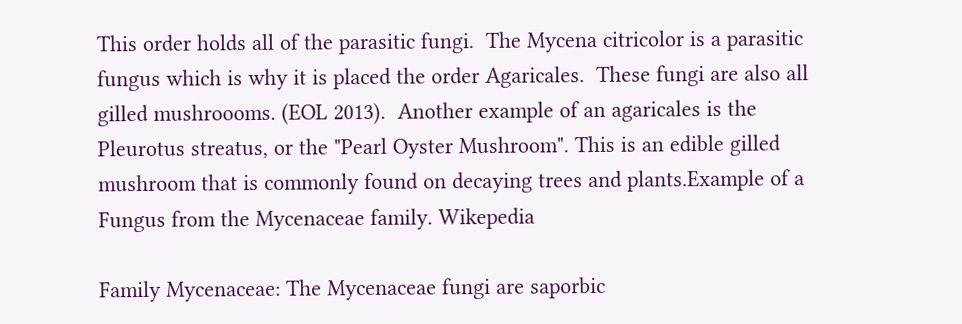This order holds all of the parasitic fungi.  The Mycena citricolor is a parasitic fungus which is why it is placed the order Agaricales.  These fungi are also all gilled mushroooms. (EOL 2013).  Another example of an agaricales is the Pleurotus streatus, or the "Pearl Oyster Mushroom". This is an edible gilled mushroom that is commonly found on decaying trees and plants.Example of a Fungus from the Mycenaceae family. Wikepedia

Family Mycenaceae: The Mycenaceae fungi are saporbic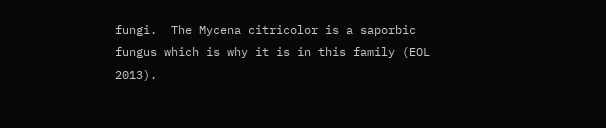fungi.  The Mycena citricolor is a saporbic fungus which is why it is in this family (EOL 2013).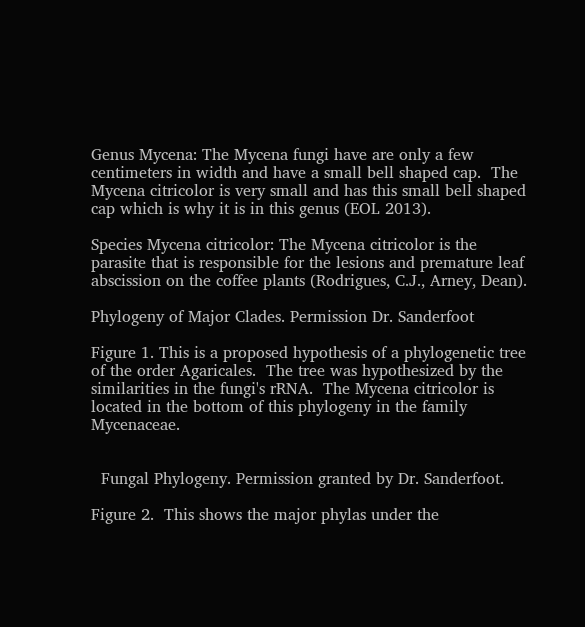Genus Mycena: The Mycena fungi have are only a few centimeters in width and have a small bell shaped cap.  The Mycena citricolor is very small and has this small bell shaped cap which is why it is in this genus (EOL 2013).

Species Mycena citricolor: The Mycena citricolor is the parasite that is responsible for the lesions and premature leaf abscission on the coffee plants (Rodrigues, C.J., Arney, Dean).

Phylogeny of Major Clades. Permission Dr. Sanderfoot

Figure 1. This is a proposed hypothesis of a phylogenetic tree of the order Agaricales.  The tree was hypothesized by the similarities in the fungi's rRNA.  The Mycena citricolor is located in the bottom of this phylogeny in the family Mycenaceae.


  Fungal Phylogeny. Permission granted by Dr. Sanderfoot.

Figure 2.  This shows the major phylas under the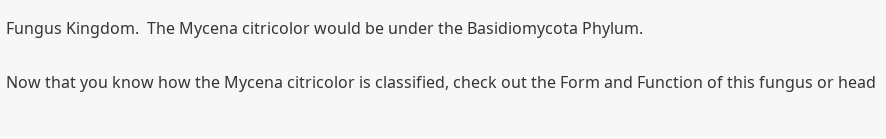Fungus Kingdom.  The Mycena citricolor would be under the Basidiomycota Phylum.


Now that you know how the Mycena citricolor is classified, check out the Form and Function of this fungus or head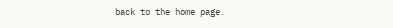back to the home page.